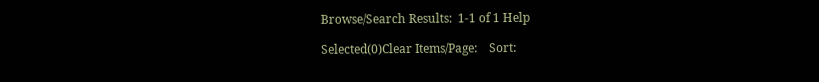Browse/Search Results:  1-1 of 1 Help

Selected(0)Clear Items/Page:    Sort: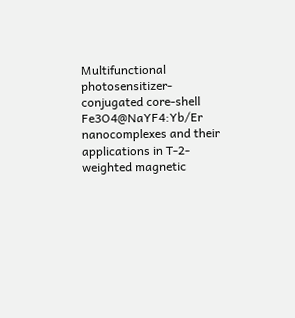Multifunctional photosensitizer-conjugated core-shell Fe3O4@NaYF4:Yb/Er nanocomplexes and their applications in T-2-weighted magnetic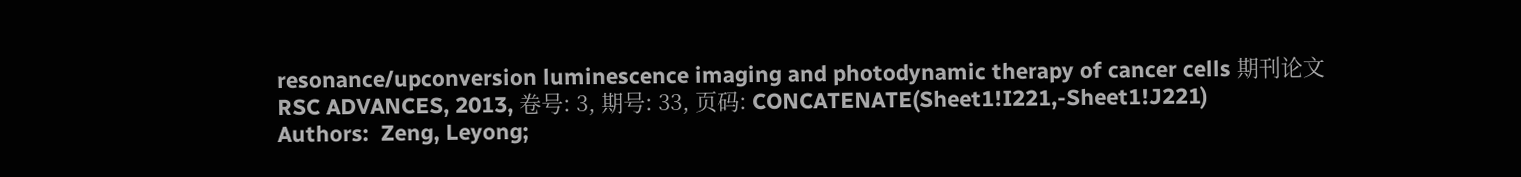resonance/upconversion luminescence imaging and photodynamic therapy of cancer cells 期刊论文
RSC ADVANCES, 2013, 卷号: 3, 期号: 33, 页码: CONCATENATE(Sheet1!I221,-Sheet1!J221)
Authors:  Zeng, Leyong;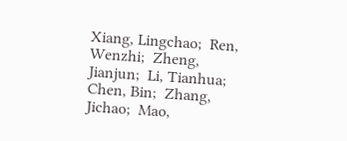Xiang, Lingchao;  Ren, Wenzhi;  Zheng, Jianjun;  Li, Tianhua;  Chen, Bin;  Zhang, Jichao;  Mao,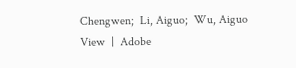Chengwen;  Li, Aiguo;  Wu, Aiguo
View  |  Adobe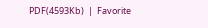PDF(4593Kb)  |  Favorite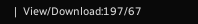|  View/Download:197/67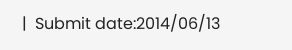|  Submit date:2014/06/13